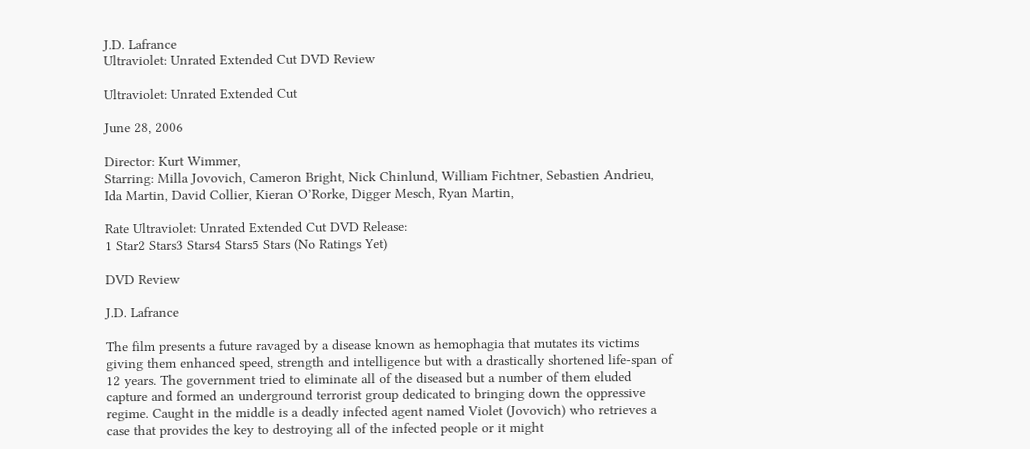J.D. Lafrance
Ultraviolet: Unrated Extended Cut DVD Review

Ultraviolet: Unrated Extended Cut

June 28, 2006

Director: Kurt Wimmer,
Starring: Milla Jovovich, Cameron Bright, Nick Chinlund, William Fichtner, Sebastien Andrieu, Ida Martin, David Collier, Kieran O’Rorke, Digger Mesch, Ryan Martin,

Rate Ultraviolet: Unrated Extended Cut DVD Release:
1 Star2 Stars3 Stars4 Stars5 Stars (No Ratings Yet)

DVD Review

J.D. Lafrance

The film presents a future ravaged by a disease known as hemophagia that mutates its victims giving them enhanced speed, strength and intelligence but with a drastically shortened life-span of 12 years. The government tried to eliminate all of the diseased but a number of them eluded capture and formed an underground terrorist group dedicated to bringing down the oppressive regime. Caught in the middle is a deadly infected agent named Violet (Jovovich) who retrieves a case that provides the key to destroying all of the infected people or it might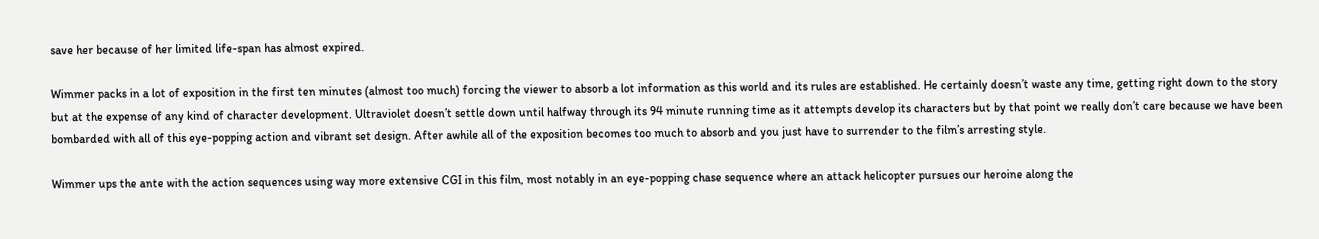save her because of her limited life-span has almost expired.

Wimmer packs in a lot of exposition in the first ten minutes (almost too much) forcing the viewer to absorb a lot information as this world and its rules are established. He certainly doesn’t waste any time, getting right down to the story but at the expense of any kind of character development. Ultraviolet doesn’t settle down until halfway through its 94 minute running time as it attempts develop its characters but by that point we really don’t care because we have been bombarded with all of this eye-popping action and vibrant set design. After awhile all of the exposition becomes too much to absorb and you just have to surrender to the film’s arresting style.

Wimmer ups the ante with the action sequences using way more extensive CGI in this film, most notably in an eye-popping chase sequence where an attack helicopter pursues our heroine along the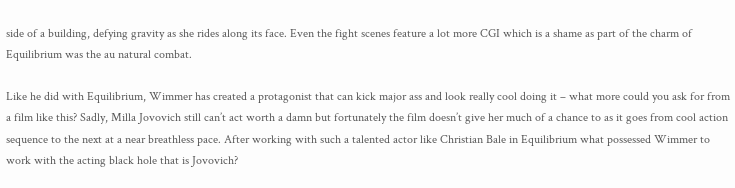side of a building, defying gravity as she rides along its face. Even the fight scenes feature a lot more CGI which is a shame as part of the charm of Equilibrium was the au natural combat.

Like he did with Equilibrium, Wimmer has created a protagonist that can kick major ass and look really cool doing it – what more could you ask for from a film like this? Sadly, Milla Jovovich still can’t act worth a damn but fortunately the film doesn’t give her much of a chance to as it goes from cool action sequence to the next at a near breathless pace. After working with such a talented actor like Christian Bale in Equilibrium what possessed Wimmer to work with the acting black hole that is Jovovich?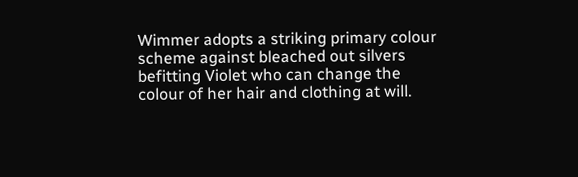Wimmer adopts a striking primary colour scheme against bleached out silvers befitting Violet who can change the colour of her hair and clothing at will.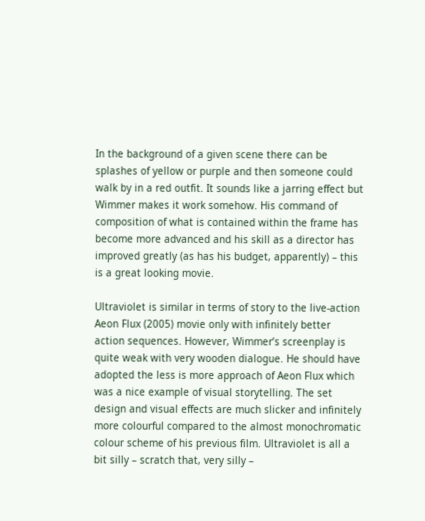In the background of a given scene there can be splashes of yellow or purple and then someone could walk by in a red outfit. It sounds like a jarring effect but Wimmer makes it work somehow. His command of composition of what is contained within the frame has become more advanced and his skill as a director has improved greatly (as has his budget, apparently) – this is a great looking movie.

Ultraviolet is similar in terms of story to the live-action Aeon Flux (2005) movie only with infinitely better action sequences. However, Wimmer’s screenplay is quite weak with very wooden dialogue. He should have adopted the less is more approach of Aeon Flux which was a nice example of visual storytelling. The set design and visual effects are much slicker and infinitely more colourful compared to the almost monochromatic colour scheme of his previous film. Ultraviolet is all a bit silly – scratch that, very silly –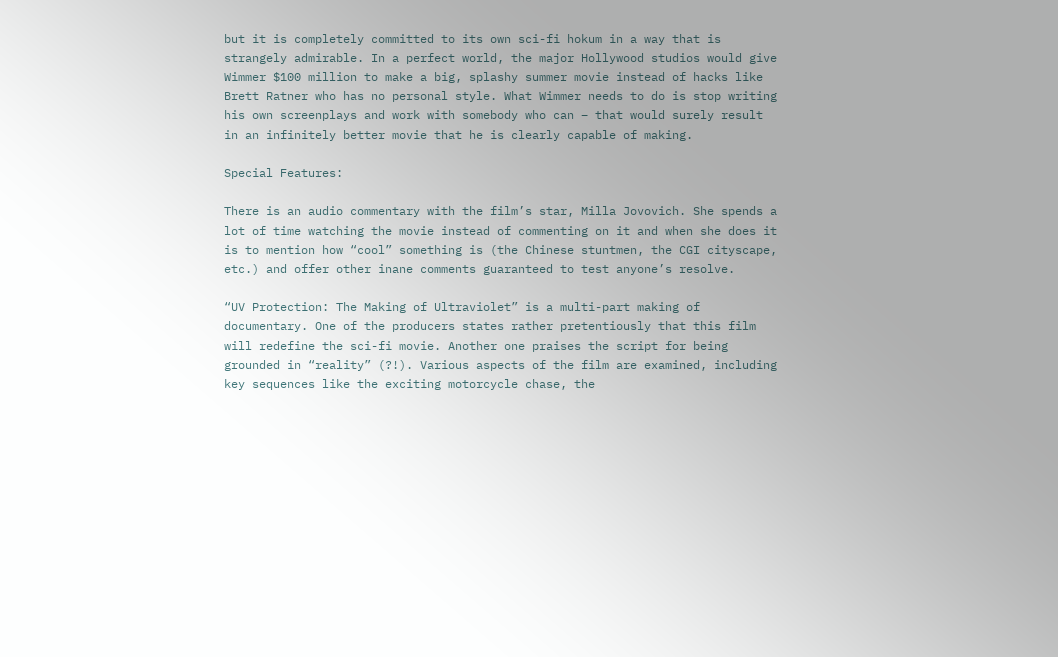but it is completely committed to its own sci-fi hokum in a way that is strangely admirable. In a perfect world, the major Hollywood studios would give Wimmer $100 million to make a big, splashy summer movie instead of hacks like Brett Ratner who has no personal style. What Wimmer needs to do is stop writing his own screenplays and work with somebody who can – that would surely result in an infinitely better movie that he is clearly capable of making.

Special Features:

There is an audio commentary with the film’s star, Milla Jovovich. She spends a lot of time watching the movie instead of commenting on it and when she does it is to mention how “cool” something is (the Chinese stuntmen, the CGI cityscape, etc.) and offer other inane comments guaranteed to test anyone’s resolve.

“UV Protection: The Making of Ultraviolet” is a multi-part making of documentary. One of the producers states rather pretentiously that this film will redefine the sci-fi movie. Another one praises the script for being grounded in “reality” (?!). Various aspects of the film are examined, including key sequences like the exciting motorcycle chase, the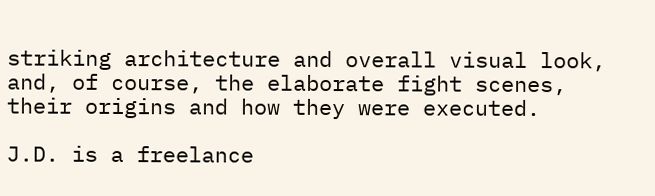striking architecture and overall visual look, and, of course, the elaborate fight scenes, their origins and how they were executed.

J.D. is a freelance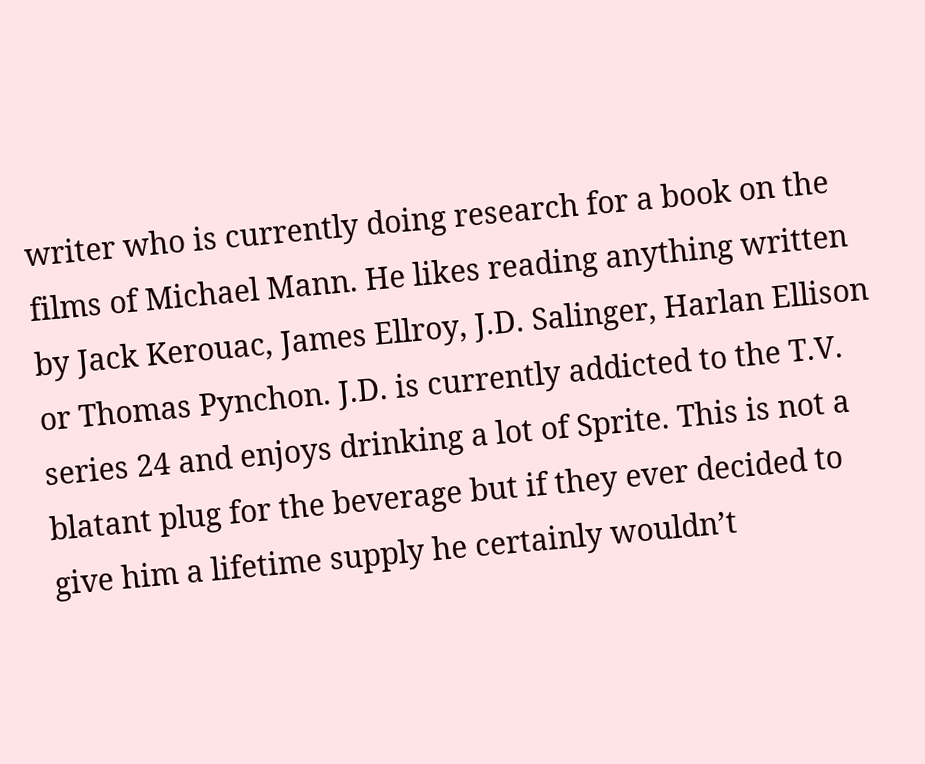writer who is currently doing research for a book on the films of Michael Mann. He likes reading anything written by Jack Kerouac, James Ellroy, J.D. Salinger, Harlan Ellison or Thomas Pynchon. J.D. is currently addicted to the T.V. series 24 and enjoys drinking a lot of Sprite. This is not a blatant plug for the beverage but if they ever decided to give him a lifetime supply he certainly wouldn’t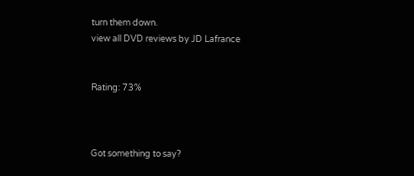turn them down.
view all DVD reviews by JD Lafrance


Rating: 73%



Got something to say?